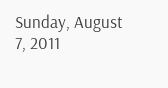Sunday, August 7, 2011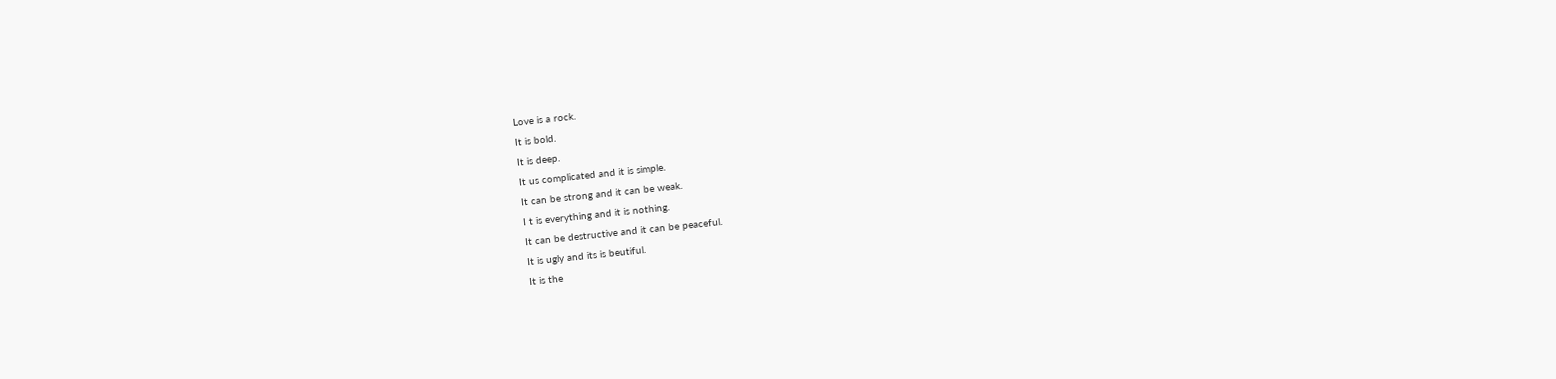Love is a rock.
It is bold.
It is deep.
It us complicated and it is simple.
It can be strong and it can be weak.
I t is everything and it is nothing.
It can be destructive and it can be peaceful.
It is ugly and its is beutiful.
It is the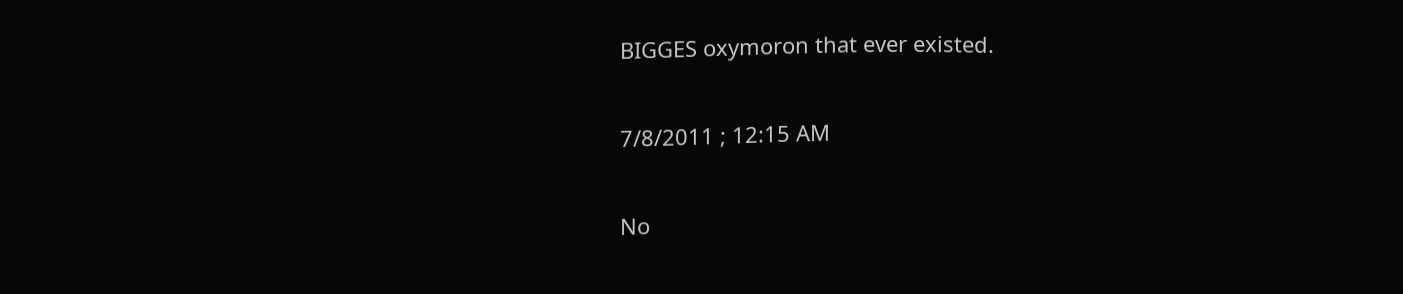BIGGES oxymoron that ever existed.

7/8/2011 ; 12:15 AM

No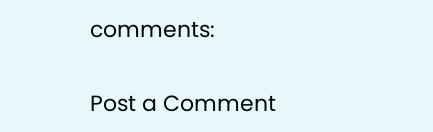comments:

Post a Comment